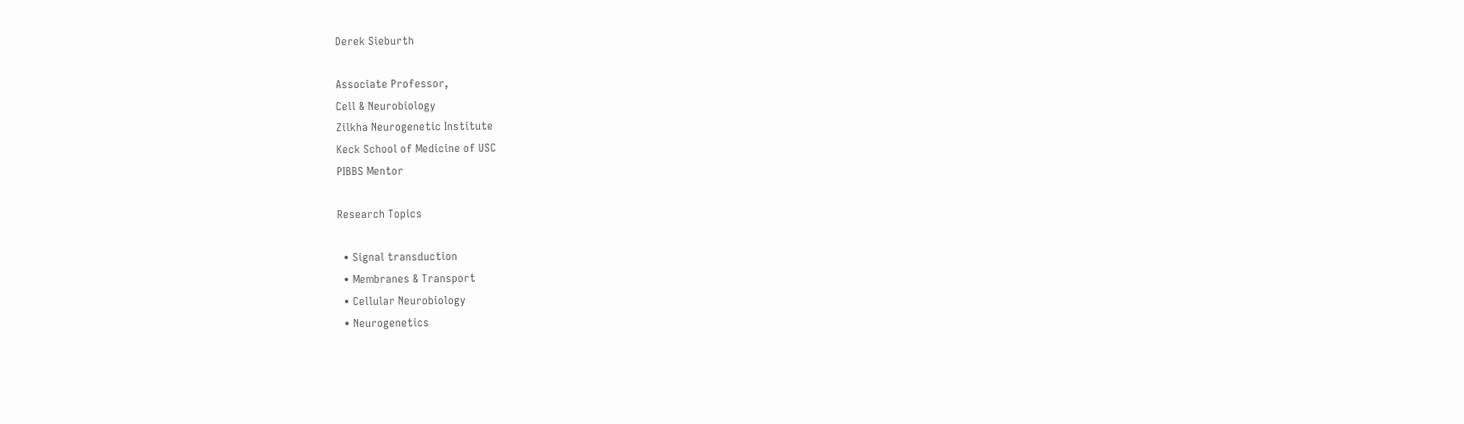Derek Sieburth

Associate Professor,
Cell & Neurobiology
Zilkha Neurogenetic Institute
Keck School of Medicine of USC
PIBBS Mentor

Research Topics

  • Signal transduction
  • Membranes & Transport
  • Cellular Neurobiology
  • Neurogenetics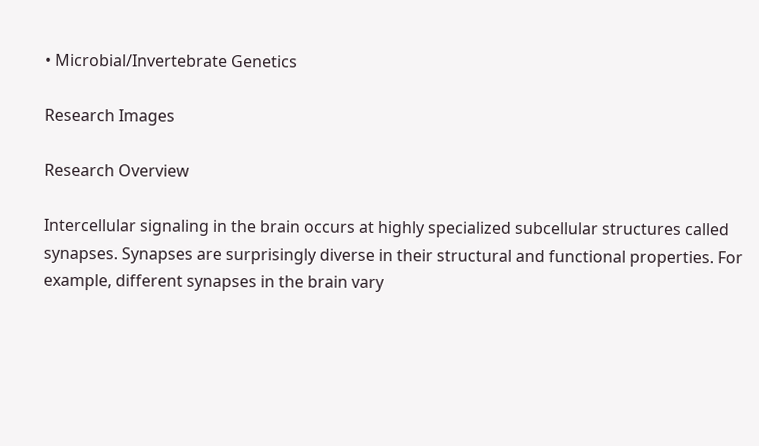• Microbial/Invertebrate Genetics

Research Images

Research Overview

Intercellular signaling in the brain occurs at highly specialized subcellular structures called synapses. Synapses are surprisingly diverse in their structural and functional properties. For example, different synapses in the brain vary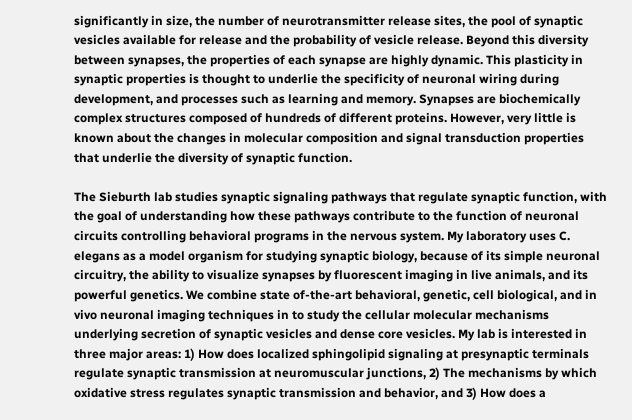significantly in size, the number of neurotransmitter release sites, the pool of synaptic vesicles available for release and the probability of vesicle release. Beyond this diversity between synapses, the properties of each synapse are highly dynamic. This plasticity in synaptic properties is thought to underlie the specificity of neuronal wiring during development, and processes such as learning and memory. Synapses are biochemically complex structures composed of hundreds of different proteins. However, very little is known about the changes in molecular composition and signal transduction properties that underlie the diversity of synaptic function.

The Sieburth lab studies synaptic signaling pathways that regulate synaptic function, with the goal of understanding how these pathways contribute to the function of neuronal circuits controlling behavioral programs in the nervous system. My laboratory uses C. elegans as a model organism for studying synaptic biology, because of its simple neuronal circuitry, the ability to visualize synapses by fluorescent imaging in live animals, and its powerful genetics. We combine state of-the-art behavioral, genetic, cell biological, and in vivo neuronal imaging techniques in to study the cellular molecular mechanisms underlying secretion of synaptic vesicles and dense core vesicles. My lab is interested in three major areas: 1) How does localized sphingolipid signaling at presynaptic terminals regulate synaptic transmission at neuromuscular junctions, 2) The mechanisms by which oxidative stress regulates synaptic transmission and behavior, and 3) How does a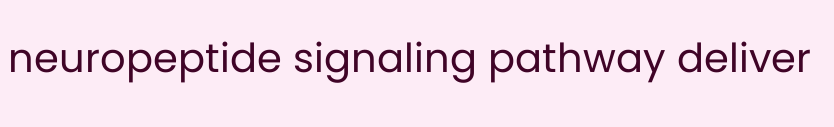neuropeptide signaling pathway deliver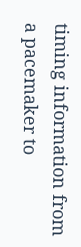timing information from a pacemaker to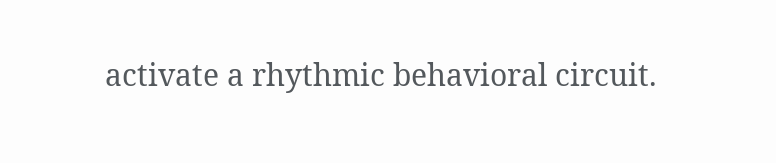activate a rhythmic behavioral circuit.